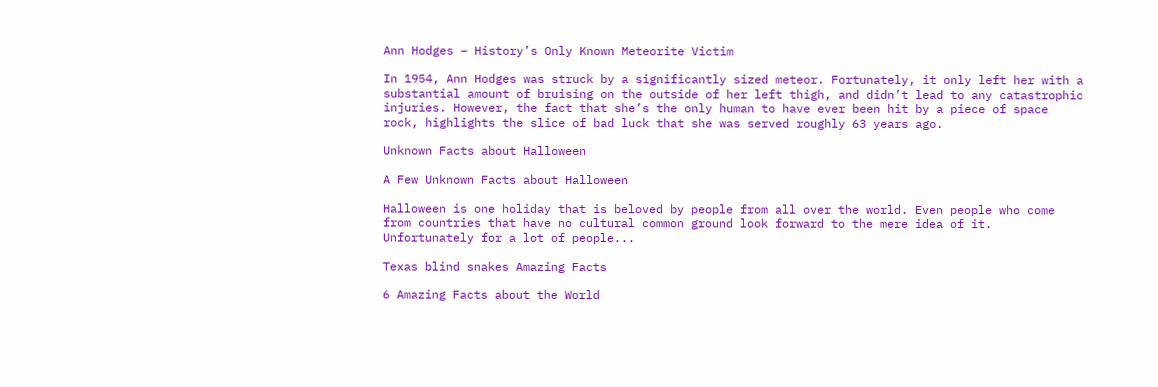Ann Hodges – History’s Only Known Meteorite Victim

In 1954, Ann Hodges was struck by a significantly sized meteor. Fortunately, it only left her with a substantial amount of bruising on the outside of her left thigh, and didn’t lead to any catastrophic injuries. However, the fact that she’s the only human to have ever been hit by a piece of space rock, highlights the slice of bad luck that she was served roughly 63 years ago.

Unknown Facts about Halloween

A Few Unknown Facts about Halloween

Halloween is one holiday that is beloved by people from all over the world. Even people who come from countries that have no cultural common ground look forward to the mere idea of it. Unfortunately for a lot of people...

Texas blind snakes Amazing Facts

6 Amazing Facts about the World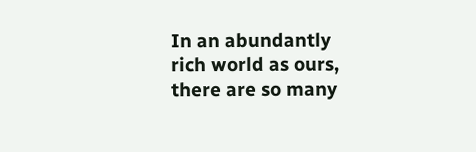In an abundantly rich world as ours, there are so many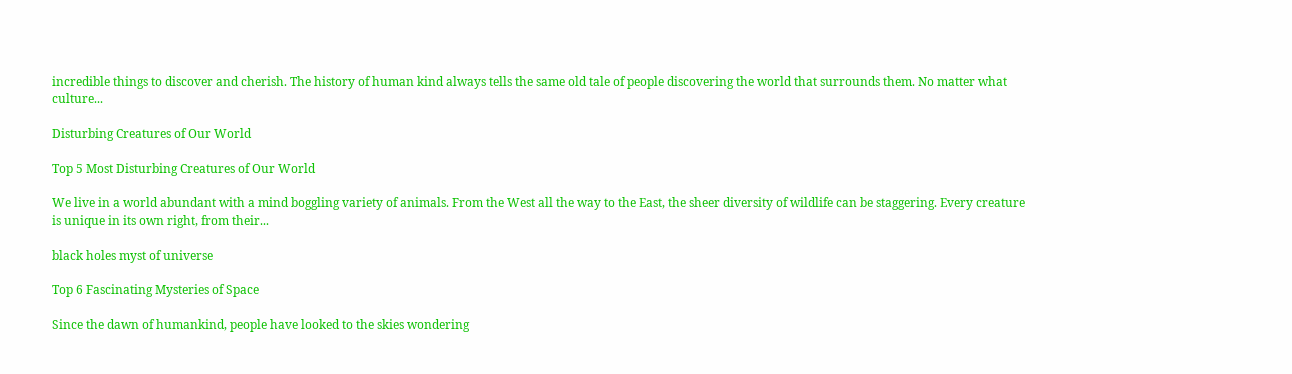incredible things to discover and cherish. The history of human kind always tells the same old tale of people discovering the world that surrounds them. No matter what culture...

Disturbing Creatures of Our World

Top 5 Most Disturbing Creatures of Our World

We live in a world abundant with a mind boggling variety of animals. From the West all the way to the East, the sheer diversity of wildlife can be staggering. Every creature is unique in its own right, from their...

black holes myst of universe

Top 6 Fascinating Mysteries of Space

Since the dawn of humankind, people have looked to the skies wondering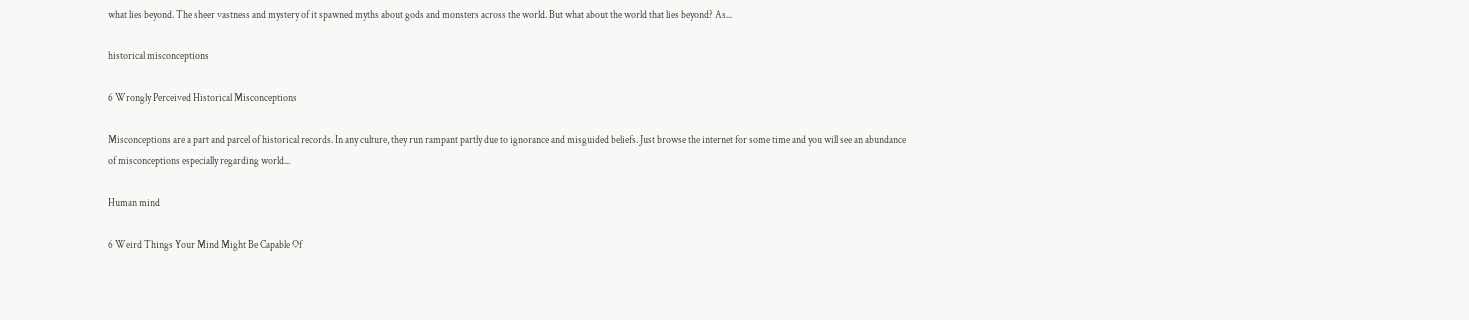what lies beyond. The sheer vastness and mystery of it spawned myths about gods and monsters across the world. But what about the world that lies beyond? As...

historical misconceptions

6 Wrongly Perceived Historical Misconceptions

Misconceptions are a part and parcel of historical records. In any culture, they run rampant partly due to ignorance and misguided beliefs. Just browse the internet for some time and you will see an abundance of misconceptions especially regarding world...

Human mind

6 Weird Things Your Mind Might Be Capable Of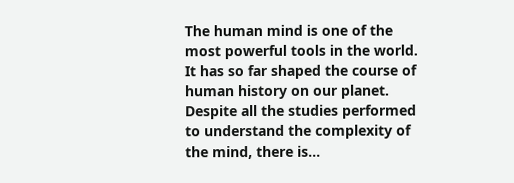The human mind is one of the most powerful tools in the world. It has so far shaped the course of human history on our planet. Despite all the studies performed to understand the complexity of the mind, there is...